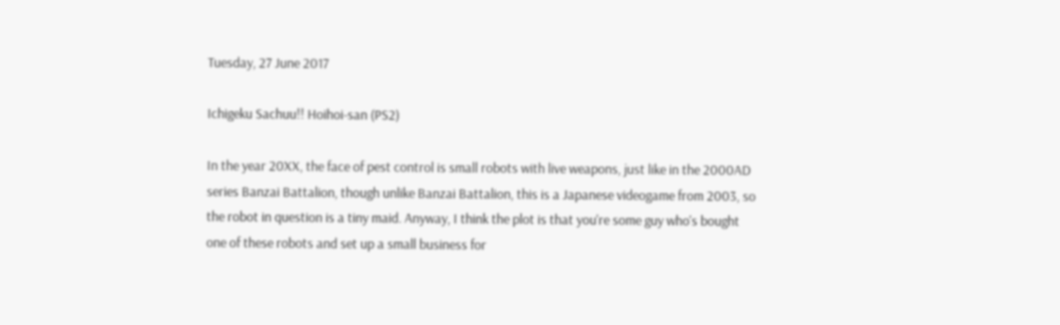Tuesday, 27 June 2017

Ichigeku Sachuu!! Hoihoi-san (PS2)

In the year 20XX, the face of pest control is small robots with live weapons, just like in the 2000AD series Banzai Battalion, though unlike Banzai Battalion, this is a Japanese videogame from 2003, so the robot in question is a tiny maid. Anyway, I think the plot is that you're some guy who's bought one of these robots and set up a small business for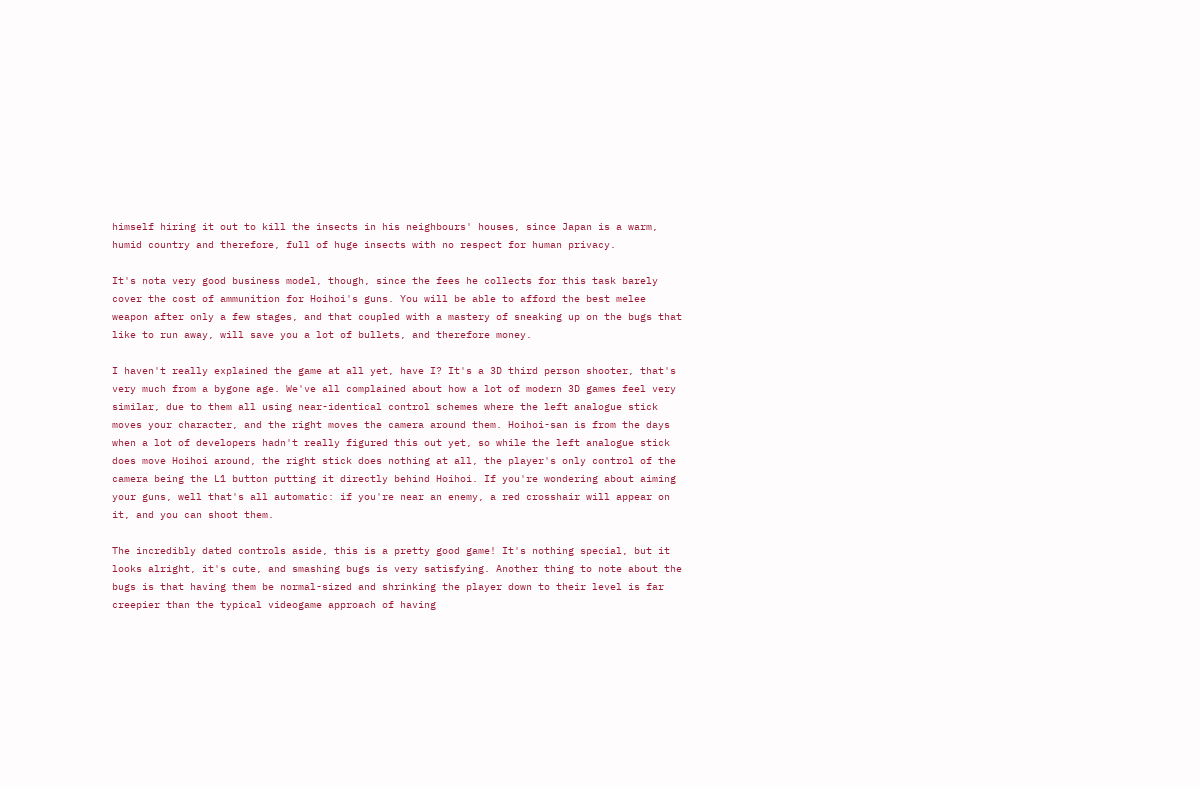himself hiring it out to kill the insects in his neighbours' houses, since Japan is a warm, humid country and therefore, full of huge insects with no respect for human privacy.

It's nota very good business model, though, since the fees he collects for this task barely cover the cost of ammunition for Hoihoi's guns. You will be able to afford the best melee weapon after only a few stages, and that coupled with a mastery of sneaking up on the bugs that like to run away, will save you a lot of bullets, and therefore money.

I haven't really explained the game at all yet, have I? It's a 3D third person shooter, that's very much from a bygone age. We've all complained about how a lot of modern 3D games feel very similar, due to them all using near-identical control schemes where the left analogue stick moves your character, and the right moves the camera around them. Hoihoi-san is from the days when a lot of developers hadn't really figured this out yet, so while the left analogue stick does move Hoihoi around, the right stick does nothing at all, the player's only control of the camera being the L1 button putting it directly behind Hoihoi. If you're wondering about aiming your guns, well that's all automatic: if you're near an enemy, a red crosshair will appear on it, and you can shoot them.

The incredibly dated controls aside, this is a pretty good game! It's nothing special, but it looks alright, it's cute, and smashing bugs is very satisfying. Another thing to note about the bugs is that having them be normal-sized and shrinking the player down to their level is far creepier than the typical videogame approach of having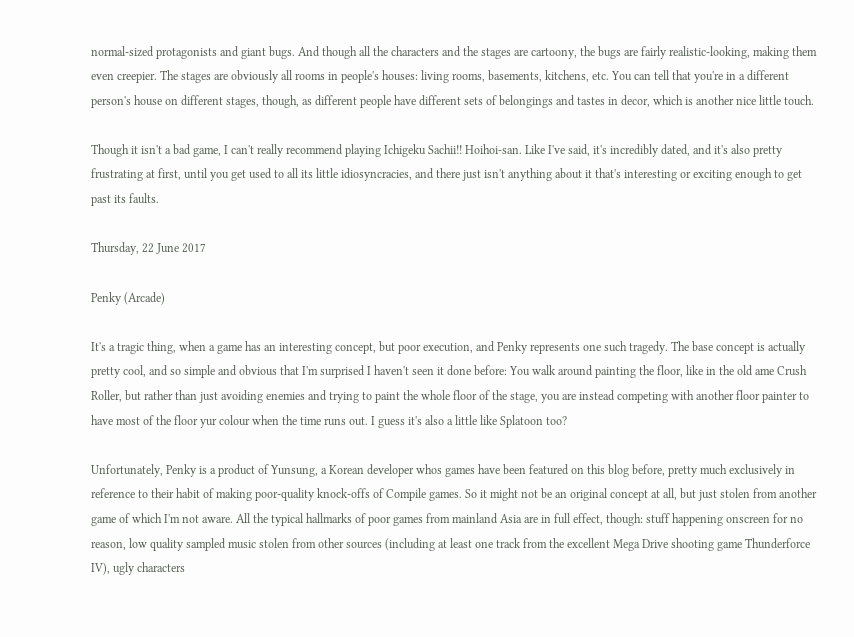normal-sized protagonists and giant bugs. And though all the characters and the stages are cartoony, the bugs are fairly realistic-looking, making them even creepier. The stages are obviously all rooms in people's houses: living rooms, basements, kitchens, etc. You can tell that you're in a different person's house on different stages, though, as different people have different sets of belongings and tastes in decor, which is another nice little touch.

Though it isn't a bad game, I can't really recommend playing Ichigeku Sachii!! Hoihoi-san. Like I've said, it's incredibly dated, and it's also pretty frustrating at first, until you get used to all its little idiosyncracies, and there just isn't anything about it that's interesting or exciting enough to get past its faults.

Thursday, 22 June 2017

Penky (Arcade)

It's a tragic thing, when a game has an interesting concept, but poor execution, and Penky represents one such tragedy. The base concept is actually pretty cool, and so simple and obvious that I'm surprised I haven't seen it done before: You walk around painting the floor, like in the old ame Crush Roller, but rather than just avoiding enemies and trying to paint the whole floor of the stage, you are instead competing with another floor painter to have most of the floor yur colour when the time runs out. I guess it's also a little like Splatoon too?

Unfortunately, Penky is a product of Yunsung, a Korean developer whos games have been featured on this blog before, pretty much exclusively in reference to their habit of making poor-quality knock-offs of Compile games. So it might not be an original concept at all, but just stolen from another game of which I'm not aware. All the typical hallmarks of poor games from mainland Asia are in full effect, though: stuff happening onscreen for no reason, low quality sampled music stolen from other sources (including at least one track from the excellent Mega Drive shooting game Thunderforce IV), ugly characters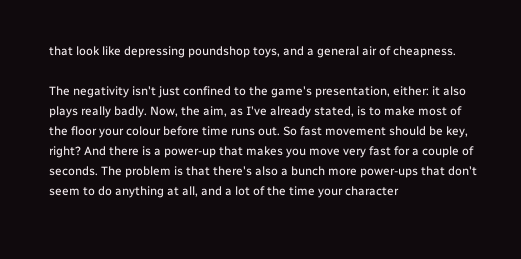that look like depressing poundshop toys, and a general air of cheapness.

The negativity isn't just confined to the game's presentation, either: it also plays really badly. Now, the aim, as I've already stated, is to make most of the floor your colour before time runs out. So fast movement should be key, right? And there is a power-up that makes you move very fast for a couple of seconds. The problem is that there's also a bunch more power-ups that don't seem to do anything at all, and a lot of the time your character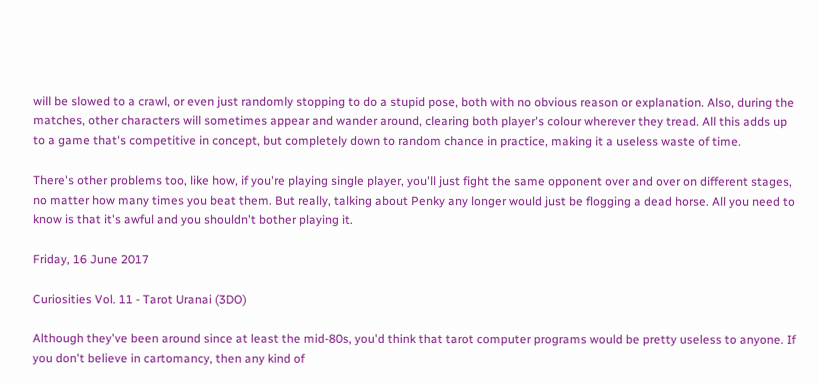will be slowed to a crawl, or even just randomly stopping to do a stupid pose, both with no obvious reason or explanation. Also, during the matches, other characters will sometimes appear and wander around, clearing both player's colour wherever they tread. All this adds up to a game that's competitive in concept, but completely down to random chance in practice, making it a useless waste of time.

There's other problems too, like how, if you're playing single player, you'll just fight the same opponent over and over on different stages, no matter how many times you beat them. But really, talking about Penky any longer would just be flogging a dead horse. All you need to know is that it's awful and you shouldn't bother playing it.

Friday, 16 June 2017

Curiosities Vol. 11 - Tarot Uranai (3DO)

Although they've been around since at least the mid-80s, you'd think that tarot computer programs would be pretty useless to anyone. If you don't believe in cartomancy, then any kind of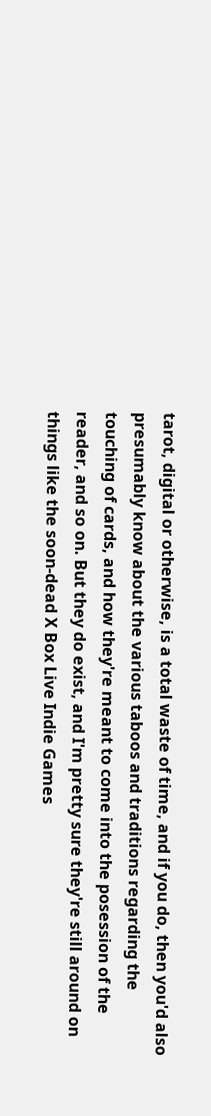tarot, digital or otherwise, is a total waste of time, and if you do, then you'd also presumably know about the various taboos and traditions regarding the touching of cards, and how they're meant to come into the posession of the reader, and so on. But they do exist, and I'm pretty sure they're still around on things like the soon-dead X Box Live Indie Games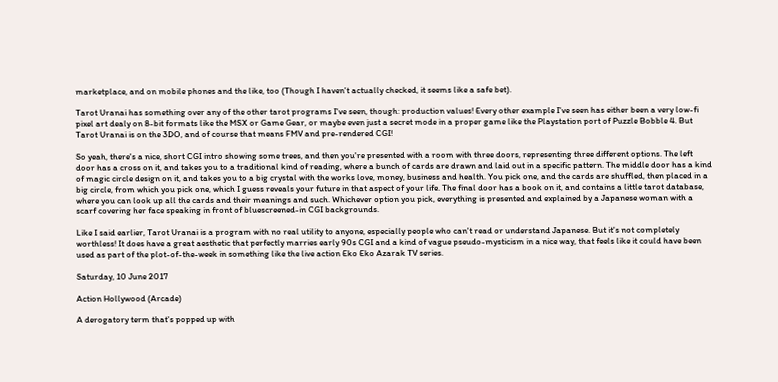marketplace, and on mobile phones and the like, too (Though I haven't actually checked, it seems like a safe bet).

Tarot Uranai has something over any of the other tarot programs I've seen, though: production values! Every other example I've seen has either been a very low-fi pixel art dealy on 8-bit formats like the MSX or Game Gear, or maybe even just a secret mode in a proper game like the Playstation port of Puzzle Bobble 4. But Tarot Uranai is on the 3DO, and of course that means FMV and pre-rendered CGI!

So yeah, there's a nice, short CGI intro showing some trees, and then you're presented with a room with three doors, representing three different options. The left door has a cross on it, and takes you to a traditional kind of reading, where a bunch of cards are drawn and laid out in a specific pattern. The middle door has a kind of magic circle design on it, and takes you to a big crystal with the works love, money, business and health. You pick one, and the cards are shuffled, then placed in a big circle, from which you pick one, which I guess reveals your future in that aspect of your life. The final door has a book on it, and contains a little tarot database, where you can look up all the cards and their meanings and such. Whichever option you pick, everything is presented and explained by a Japanese woman with a scarf covering her face speaking in front of bluescreened-in CGI backgrounds.

Like I said earlier, Tarot Uranai is a program with no real utility to anyone, especially people who can't read or understand Japanese. But it's not completely worthless! It does have a great aesthetic that perfectly marries early 90s CGI and a kind of vague pseudo-mysticism in a nice way, that feels like it could have been used as part of the plot-of-the-week in something like the live action Eko Eko Azarak TV series.

Saturday, 10 June 2017

Action Hollywood (Arcade)

A derogatory term that's popped up with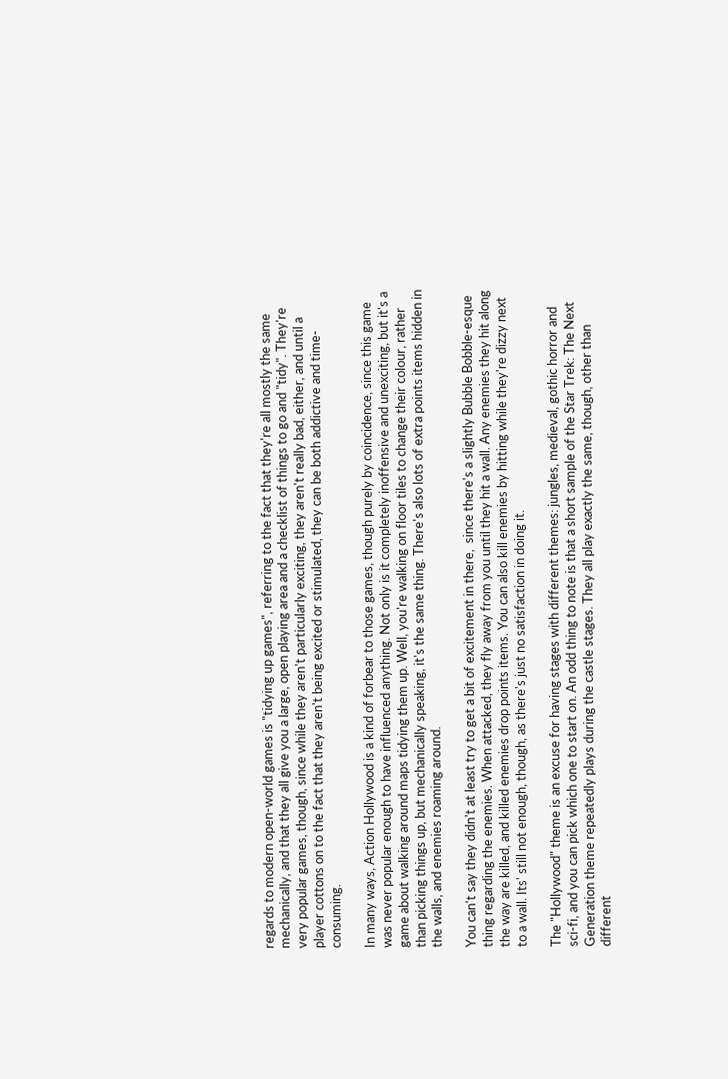regards to modern open-world games is "tidying up games", referring to the fact that they're all mostly the same mechanically, and that they all give you a large, open playing area and a checklist of things to go and "tidy". They're very popular games, though, since while they aren't particularly exciting, they aren't really bad, either, and until a player cottons on to the fact that they aren't being excited or stimulated, they can be both addictive and time-consuming.

In many ways, Action Hollywood is a kind of forbear to those games, though purely by coincidence, since this game was never popular enough to have influenced anything. Not only is it completely inoffensive and unexciting, but it's a game about walking around maps tidying them up. Well, you're walking on floor tiles to change their colour, rather than picking things up, but mechanically speaking, it's the same thing. There's also lots of extra points items hidden in the walls, and enemies roaming around.

You can't say they didn't at least try to get a bit of excitement in there,  since there's a slightly Bubble Bobble-esque thing regarding the enemies. When attacked, they fly away from you until they hit a wall. Any enemies they hit along the way are killed, and killed enemies drop points items. You can also kill enemies by hitting while they're dizzy next to a wall. Its' still not enough, though, as there's just no satisfaction in doing it.

The "Hollywood" theme is an excuse for having stages with different themes: jungles, medieval, gothic horror and sci-fi, and you can pick which one to start on. An odd thing to note is that a short sample of the Star Trek: The Next Generation theme repeatedly plays during the castle stages. They all play exactly the same, though, other than different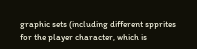graphic sets (including different spprites for the player character, which is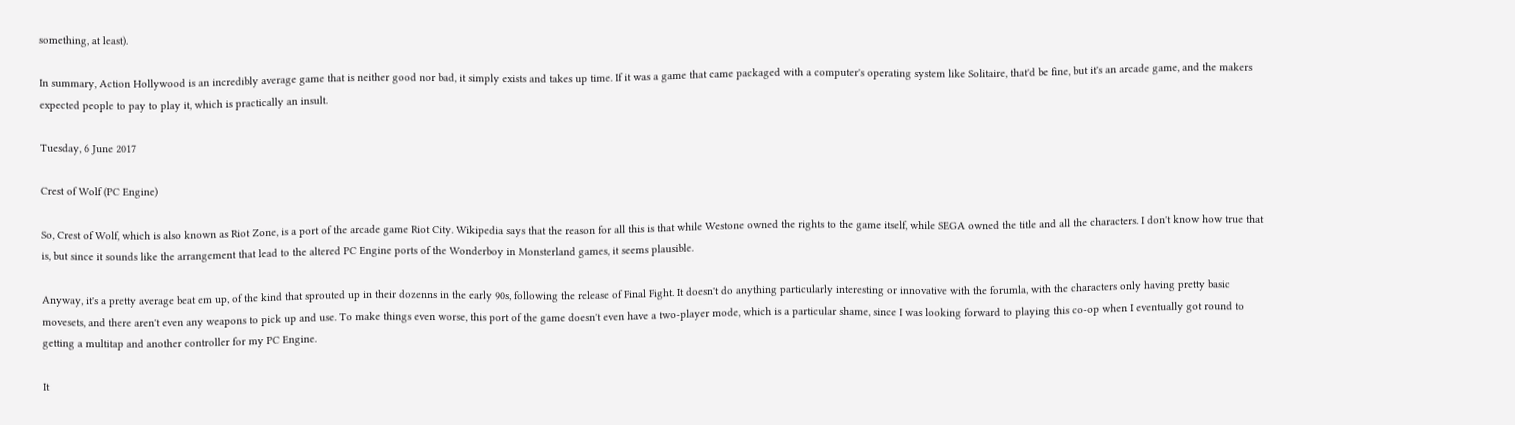something, at least).

In summary, Action Hollywood is an incredibly average game that is neither good nor bad, it simply exists and takes up time. If it was a game that came packaged with a computer's operating system like Solitaire, that'd be fine, but it's an arcade game, and the makers expected people to pay to play it, which is practically an insult.

Tuesday, 6 June 2017

Crest of Wolf (PC Engine)

So, Crest of Wolf, which is also known as Riot Zone, is a port of the arcade game Riot City. Wikipedia says that the reason for all this is that while Westone owned the rights to the game itself, while SEGA owned the title and all the characters. I don't know how true that is, but since it sounds like the arrangement that lead to the altered PC Engine ports of the Wonderboy in Monsterland games, it seems plausible.

Anyway, it's a pretty average beat em up, of the kind that sprouted up in their dozenns in the early 90s, following the release of Final Fight. It doesn't do anything particularly interesting or innovative with the forumla, with the characters only having pretty basic movesets, and there aren't even any weapons to pick up and use. To make things even worse, this port of the game doesn't even have a two-player mode, which is a particular shame, since I was looking forward to playing this co-op when I eventually got round to getting a multitap and another controller for my PC Engine.

It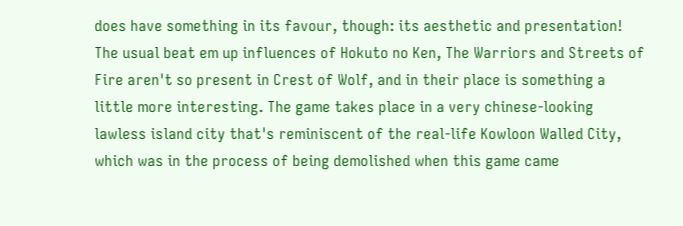does have something in its favour, though: its aesthetic and presentation! The usual beat em up influences of Hokuto no Ken, The Warriors and Streets of Fire aren't so present in Crest of Wolf, and in their place is something a little more interesting. The game takes place in a very chinese-looking lawless island city that's reminiscent of the real-life Kowloon Walled City, which was in the process of being demolished when this game came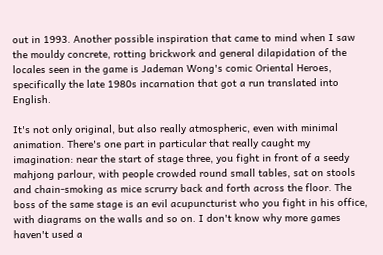out in 1993. Another possible inspiration that came to mind when I saw the mouldy concrete, rotting brickwork and general dilapidation of the locales seen in the game is Jademan Wong's comic Oriental Heroes, specifically the late 1980s incarnation that got a run translated into English.

It's not only original, but also really atmospheric, even with minimal animation. There's one part in particular that really caught my imagination: near the start of stage three, you fight in front of a seedy mahjong parlour, with people crowded round small tables, sat on stools and chain-smoking as mice scrurry back and forth across the floor. The boss of the same stage is an evil acupuncturist who you fight in his office, with diagrams on the walls and so on. I don't know why more games haven't used a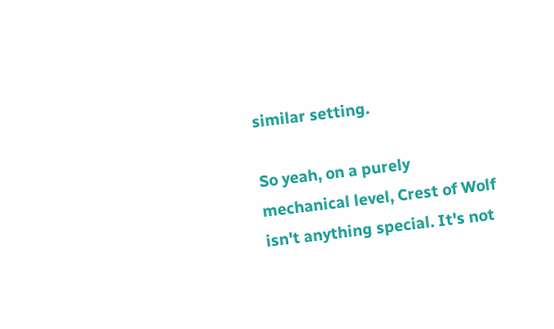similar setting.

So yeah, on a purely mechanical level, Crest of Wolf isn't anything special. It's not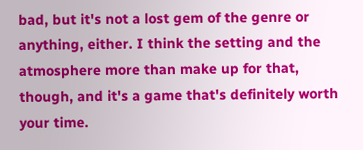bad, but it's not a lost gem of the genre or anything, either. I think the setting and the atmosphere more than make up for that, though, and it's a game that's definitely worth your time.